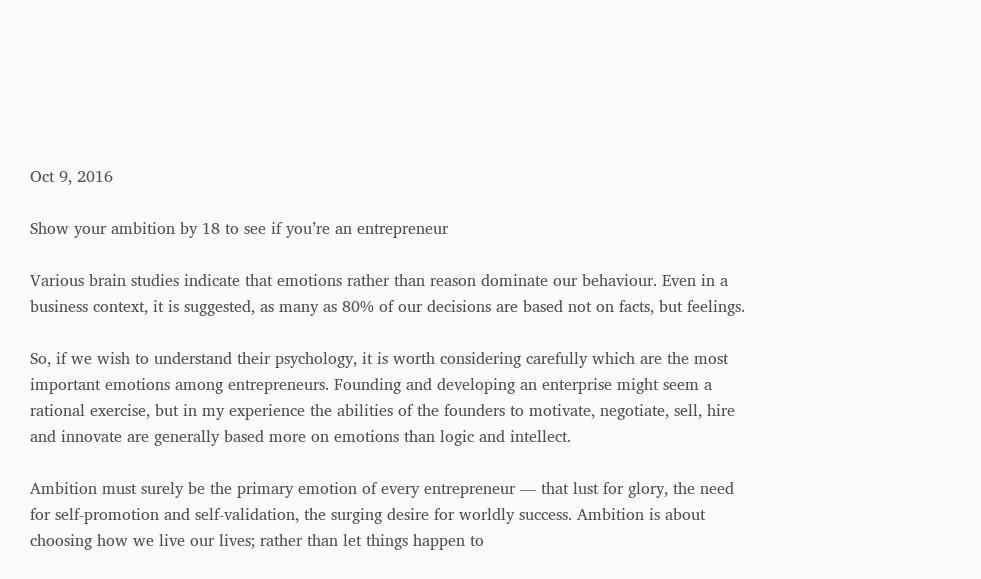Oct 9, 2016

Show your ambition by 18 to see if you’re an entrepreneur

Various brain studies indicate that emotions rather than reason dominate our behaviour. Even in a business context, it is suggested, as many as 80% of our decisions are based not on facts, but feelings.

So, if we wish to understand their psychology, it is worth considering carefully which are the most important emotions among entrepreneurs. Founding and developing an enterprise might seem a rational exercise, but in my experience the abilities of the founders to motivate, negotiate, sell, hire and innovate are generally based more on emotions than logic and intellect.

Ambition must surely be the primary emotion of every entrepreneur — that lust for glory, the need for self-promotion and self-validation, the surging desire for worldly success. Ambition is about choosing how we live our lives; rather than let things happen to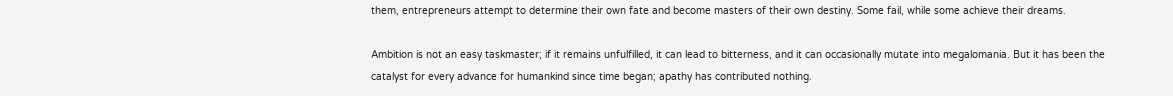them, entrepreneurs attempt to determine their own fate and become masters of their own destiny. Some fail, while some achieve their dreams.

Ambition is not an easy taskmaster; if it remains unfulfilled, it can lead to bitterness, and it can occasionally mutate into megalomania. But it has been the catalyst for every advance for humankind since time began; apathy has contributed nothing.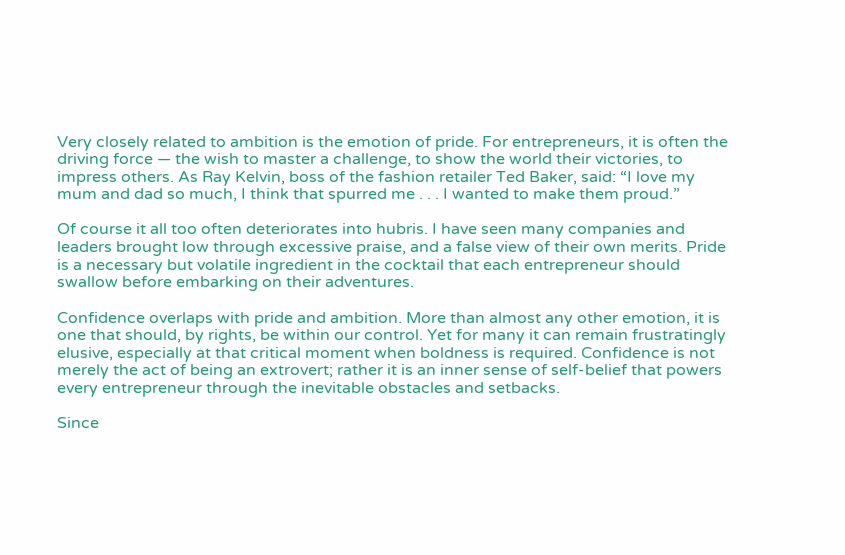Very closely related to ambition is the emotion of pride. For entrepreneurs, it is often the driving force — the wish to master a challenge, to show the world their victories, to impress others. As Ray Kelvin, boss of the fashion retailer Ted Baker, said: “I love my mum and dad so much, I think that spurred me . . . I wanted to make them proud.”

Of course it all too often deteriorates into hubris. I have seen many companies and leaders brought low through excessive praise, and a false view of their own merits. Pride is a necessary but volatile ingredient in the cocktail that each entrepreneur should swallow before embarking on their adventures.

Confidence overlaps with pride and ambition. More than almost any other emotion, it is one that should, by rights, be within our control. Yet for many it can remain frustratingly elusive, especially at that critical moment when boldness is required. Confidence is not merely the act of being an extrovert; rather it is an inner sense of self-belief that powers every entrepreneur through the inevitable obstacles and setbacks.

Since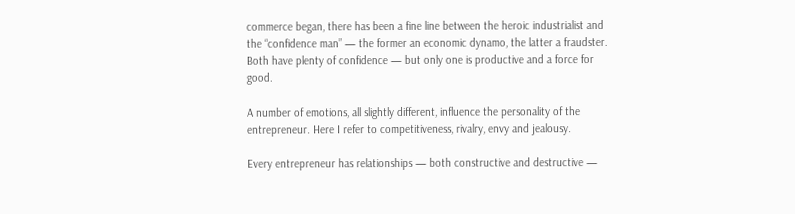commerce began, there has been a fine line between the heroic industrialist and the “confidence man” — the former an economic dynamo, the latter a fraudster. Both have plenty of confidence — but only one is productive and a force for good.

A number of emotions, all slightly different, influence the personality of the entrepreneur. Here I refer to competitiveness, rivalry, envy and jealousy.

Every entrepreneur has relationships — both constructive and destructive —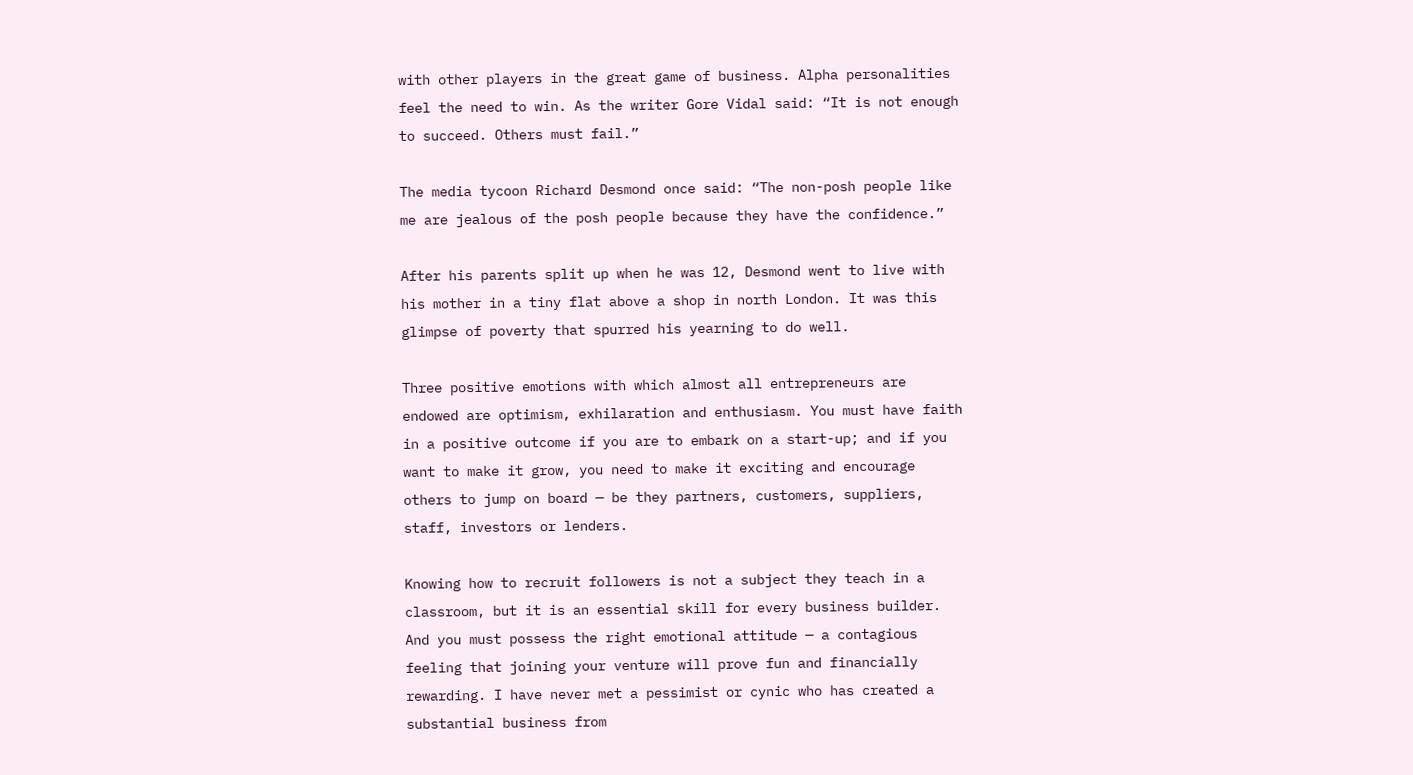with other players in the great game of business. Alpha personalities feel the need to win. As the writer Gore Vidal said: “It is not enough to succeed. Others must fail.”

The media tycoon Richard Desmond once said: “The non-posh people like me are jealous of the posh people because they have the confidence.”

After his parents split up when he was 12, Desmond went to live with his mother in a tiny flat above a shop in north London. It was this glimpse of poverty that spurred his yearning to do well.

Three positive emotions with which almost all entrepreneurs are endowed are optimism, exhilaration and enthusiasm. You must have faith in a positive outcome if you are to embark on a start-up; and if you want to make it grow, you need to make it exciting and encourage others to jump on board — be they partners, customers, suppliers, staff, investors or lenders.

Knowing how to recruit followers is not a subject they teach in a classroom, but it is an essential skill for every business builder. And you must possess the right emotional attitude — a contagious feeling that joining your venture will prove fun and financially rewarding. I have never met a pessimist or cynic who has created a substantial business from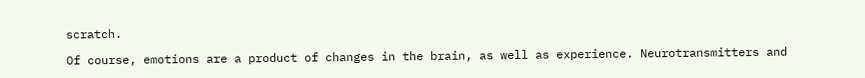scratch.

Of course, emotions are a product of changes in the brain, as well as experience. Neurotransmitters and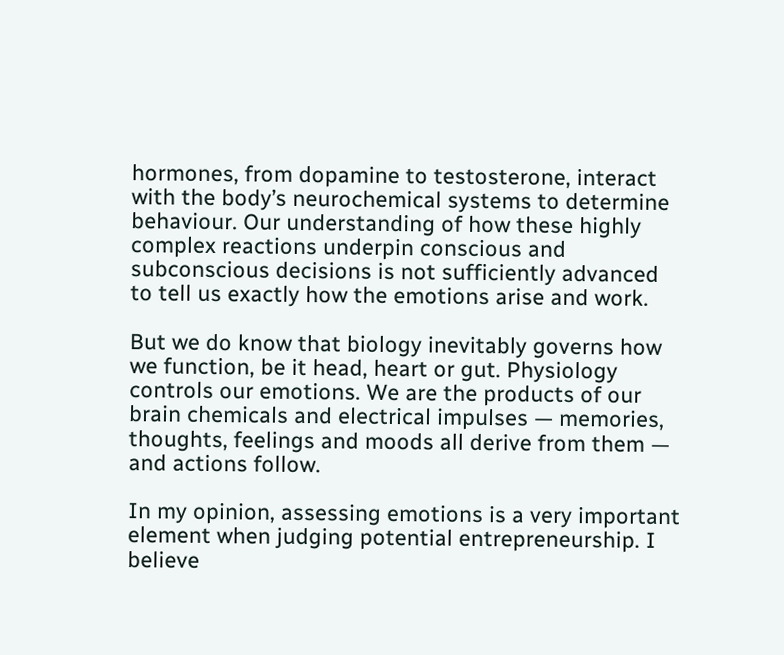hormones, from dopamine to testosterone, interact with the body’s neurochemical systems to determine behaviour. Our understanding of how these highly complex reactions underpin conscious and subconscious decisions is not sufficiently advanced to tell us exactly how the emotions arise and work.

But we do know that biology inevitably governs how we function, be it head, heart or gut. Physiology controls our emotions. We are the products of our brain chemicals and electrical impulses — memories, thoughts, feelings and moods all derive from them — and actions follow.

In my opinion, assessing emotions is a very important element when judging potential entrepreneurship. I believe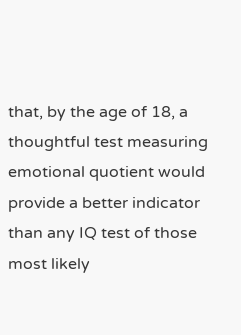that, by the age of 18, a thoughtful test measuring emotional quotient would provide a better indicator than any IQ test of those most likely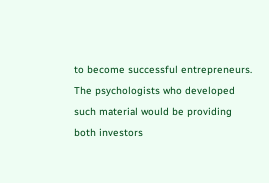to become successful entrepreneurs. The psychologists who developed such material would be providing both investors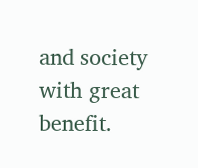and society with great benefit.